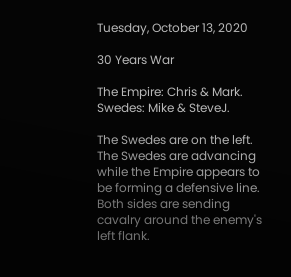Tuesday, October 13, 2020

30 Years War

The Empire: Chris & Mark.
Swedes: Mike & SteveJ.

The Swedes are on the left.
The Swedes are advancing while the Empire appears to be forming a defensive line.
Both sides are sending cavalry around the enemy's left flank.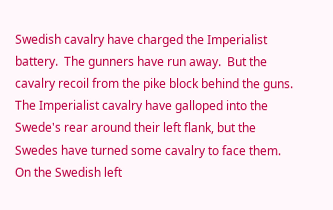Swedish cavalry have charged the Imperialist battery.  The gunners have run away.  But the cavalry recoil from the pike block behind the guns.
The Imperialist cavalry have galloped into the Swede's rear around their left flank, but the Swedes have turned some cavalry to face them.
On the Swedish left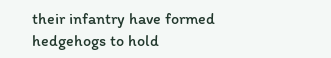their infantry have formed hedgehogs to hold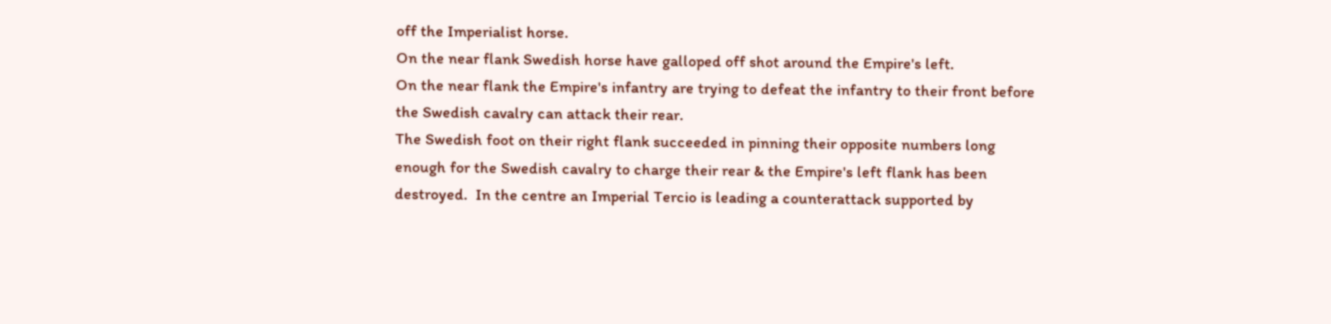off the Imperialist horse.
On the near flank Swedish horse have galloped off shot around the Empire's left.
On the near flank the Empire's infantry are trying to defeat the infantry to their front before the Swedish cavalry can attack their rear.
The Swedish foot on their right flank succeeded in pinning their opposite numbers long enough for the Swedish cavalry to charge their rear & the Empire's left flank has been destroyed.  In the centre an Imperial Tercio is leading a counterattack supported by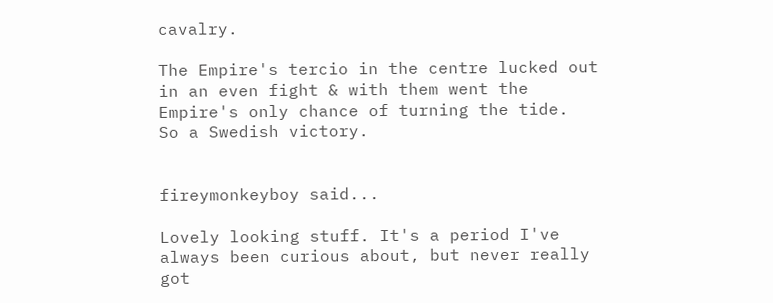cavalry.

The Empire's tercio in the centre lucked out in an even fight & with them went the Empire's only chance of turning the tide.  So a Swedish victory.


fireymonkeyboy said...

Lovely looking stuff. It's a period I've always been curious about, but never really got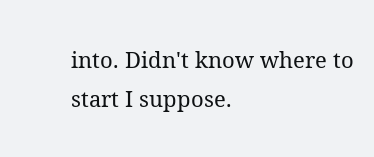into. Didn't know where to start I suppose.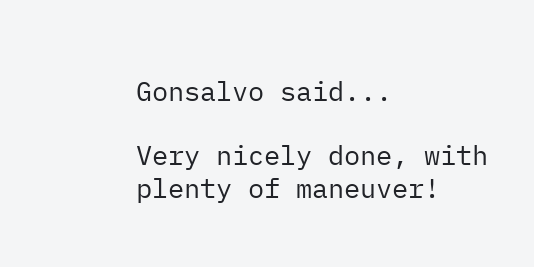Gonsalvo said...

Very nicely done, with plenty of maneuver!